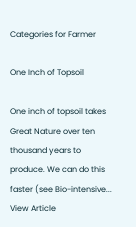Categories for Farmer

One Inch of Topsoil

One inch of topsoil takes Great Nature over ten thousand years to produce. We can do this faster (see Bio-intensive... View Article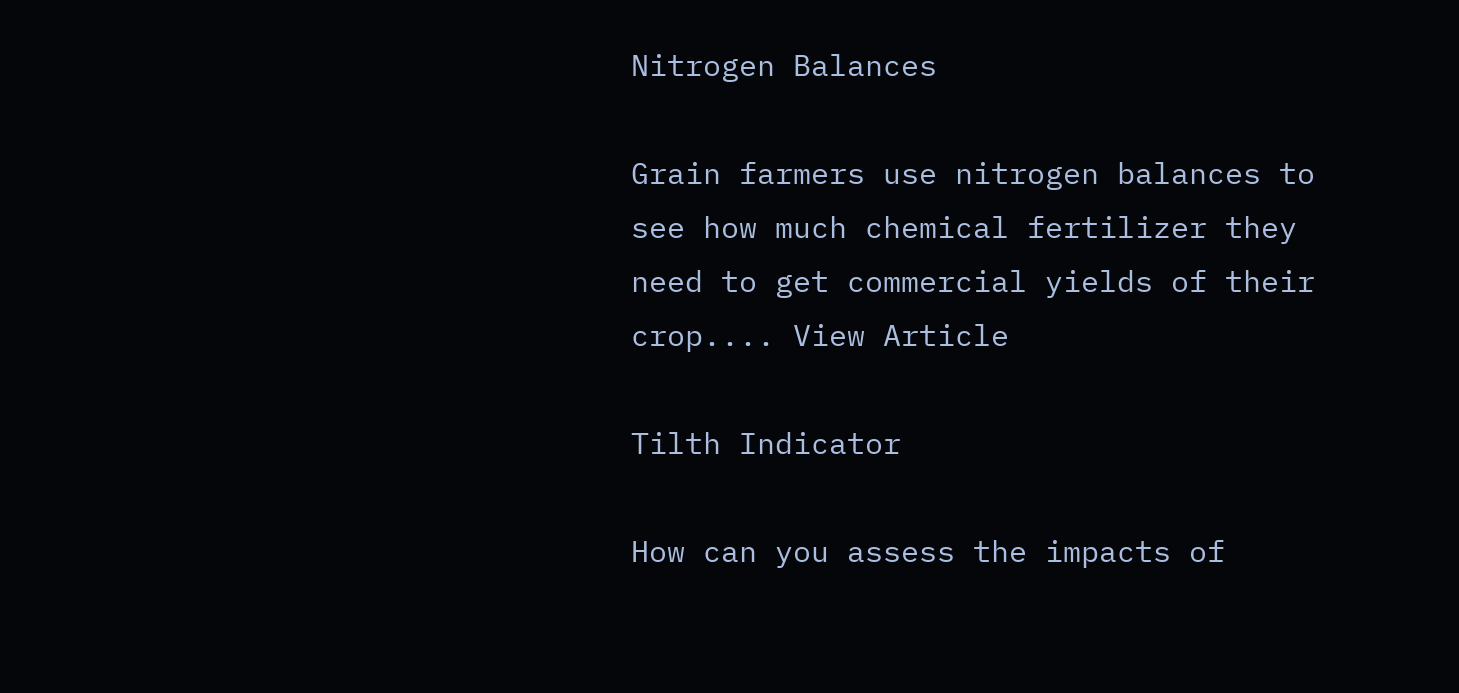Nitrogen Balances

Grain farmers use nitrogen balances to see how much chemical fertilizer they need to get commercial yields of their crop.... View Article

Tilth Indicator

How can you assess the impacts of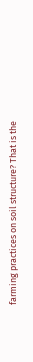farming practices on soil structure? That is the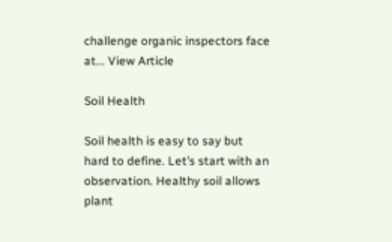challenge organic inspectors face at... View Article

Soil Health

Soil health is easy to say but hard to define. Let’s start with an observation. Healthy soil allows plant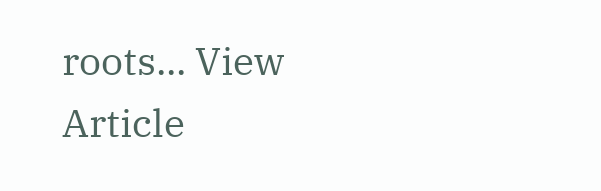roots... View Article